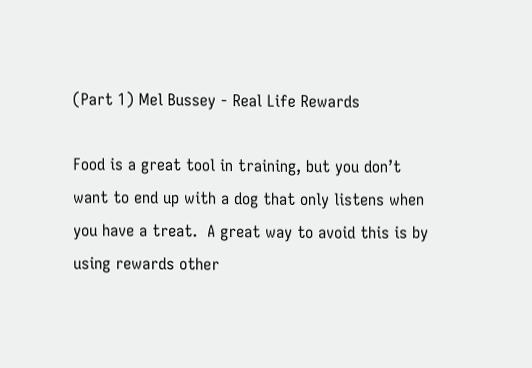(Part 1) Mel Bussey - Real Life Rewards

Food is a great tool in training, but you don’t want to end up with a dog that only listens when you have a treat.  A great way to avoid this is by using rewards other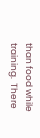than food while training.  There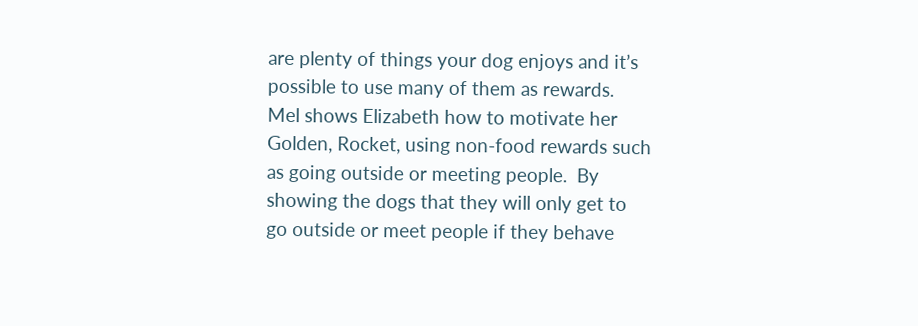are plenty of things your dog enjoys and it’s possible to use many of them as rewards.  Mel shows Elizabeth how to motivate her Golden, Rocket, using non-food rewards such as going outside or meeting people.  By showing the dogs that they will only get to go outside or meet people if they behave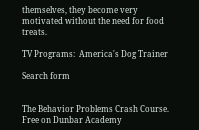themselves, they become very motivated without the need for food treats.

TV Programs:  America's Dog Trainer

Search form


The Behavior Problems Crash Course. Free on Dunbar Academy